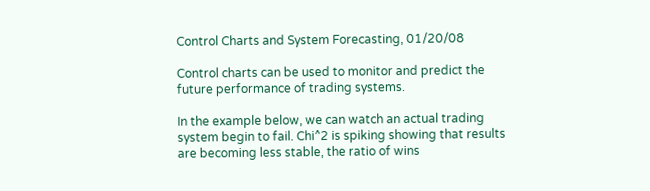Control Charts and System Forecasting, 01/20/08

Control charts can be used to monitor and predict the future performance of trading systems.

In the example below, we can watch an actual trading system begin to fail. Chi^2 is spiking showing that results are becoming less stable, the ratio of wins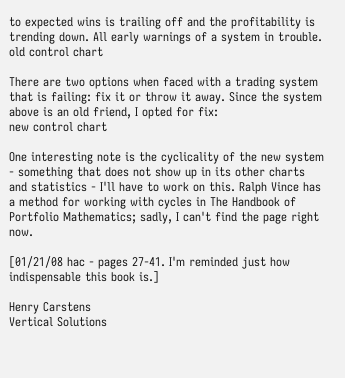to expected wins is trailing off and the profitability is trending down. All early warnings of a system in trouble.
old control chart

There are two options when faced with a trading system that is failing: fix it or throw it away. Since the system above is an old friend, I opted for fix:
new control chart

One interesting note is the cyclicality of the new system - something that does not show up in its other charts and statistics - I'll have to work on this. Ralph Vince has a method for working with cycles in The Handbook of Portfolio Mathematics; sadly, I can't find the page right now.

[01/21/08 hac - pages 27-41. I'm reminded just how indispensable this book is.]

Henry Carstens
Vertical Solutions